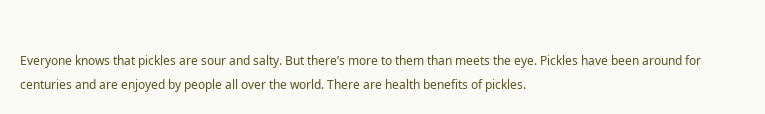Everyone knows that pickles are sour and salty. But there’s more to them than meets the eye. Pickles have been around for centuries and are enjoyed by people all over the world. There are health benefits of pickles.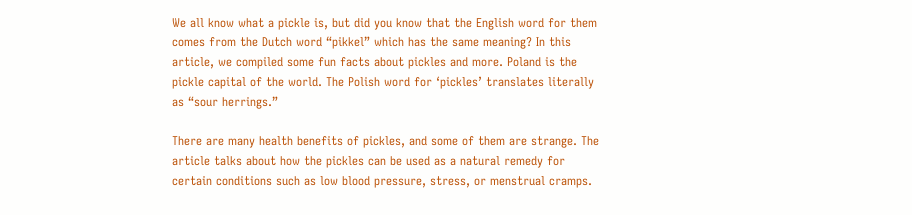We all know what a pickle is, but did you know that the English word for them comes from the Dutch word “pikkel” which has the same meaning? In this article, we compiled some fun facts about pickles and more. Poland is the pickle capital of the world. The Polish word for ‘pickles’ translates literally as “sour herrings.”

There are many health benefits of pickles, and some of them are strange. The article talks about how the pickles can be used as a natural remedy for certain conditions such as low blood pressure, stress, or menstrual cramps.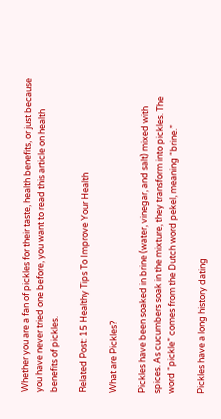Whether you are a fan of pickles for their taste, health benefits, or just because you have never tried one before, you want to read this article on health benefits of pickles.

Related Post: 15 Healthy Tips To Improve Your Health

What are Pickles?

Pickles have been soaked in brine (water, vinegar, and salt) mixed with spices. As cucumbers soak in the mixture, they transform into pickles. The word “pickle” comes from the Dutch word pekel, meaning “brine.”

Pickles have a long history dating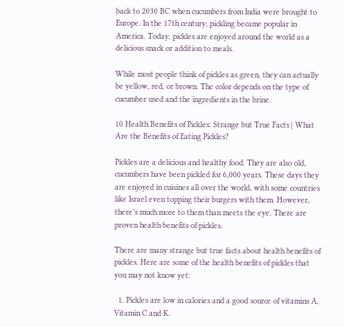back to 2030 BC when cucumbers from India were brought to Europe. In the 17th century, pickling became popular in America. Today, pickles are enjoyed around the world as a delicious snack or addition to meals.

While most people think of pickles as green, they can actually be yellow, red, or brown. The color depends on the type of cucumber used and the ingredients in the brine.

10 Health Benefits of Pickles: Strange but True Facts | What Are the Benefits of Eating Pickles?

Pickles are a delicious and healthy food. They are also old, cucumbers have been pickled for 6,000 years. These days they are enjoyed in cuisines all over the world, with some countries like Israel even topping their burgers with them. However, there’s much more to them than meets the eye. There are proven health benefits of pickles.

There are many strange but true facts about health benefits of pickles. Here are some of the health benefits of pickles that you may not know yet:

  1. Pickles are low in calories and a good source of vitamins A, Vitamin C and K.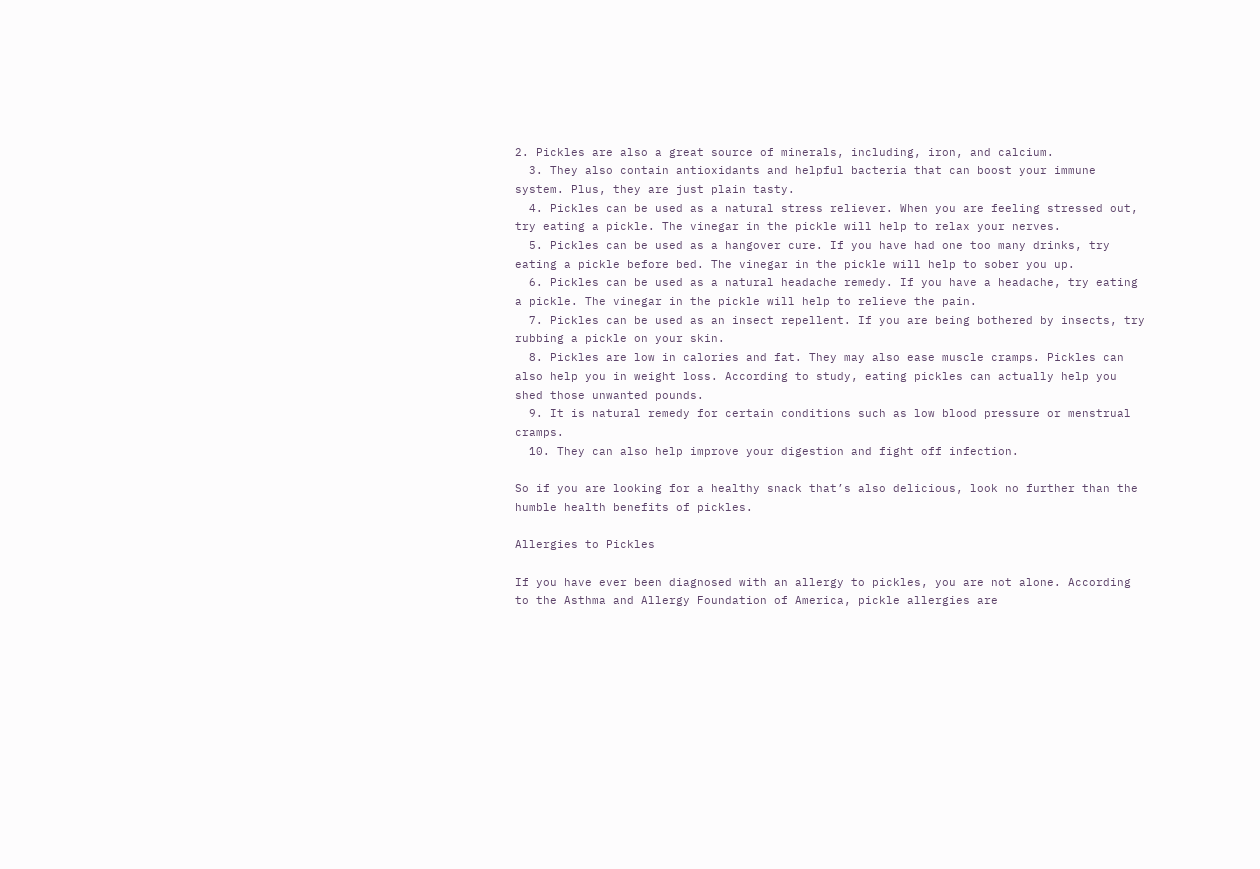2. Pickles are also a great source of minerals, including, iron, and calcium.
  3. They also contain antioxidants and helpful bacteria that can boost your immune system. Plus, they are just plain tasty.
  4. Pickles can be used as a natural stress reliever. When you are feeling stressed out, try eating a pickle. The vinegar in the pickle will help to relax your nerves.
  5. Pickles can be used as a hangover cure. If you have had one too many drinks, try eating a pickle before bed. The vinegar in the pickle will help to sober you up.
  6. Pickles can be used as a natural headache remedy. If you have a headache, try eating a pickle. The vinegar in the pickle will help to relieve the pain.
  7. Pickles can be used as an insect repellent. If you are being bothered by insects, try rubbing a pickle on your skin.
  8. Pickles are low in calories and fat. They may also ease muscle cramps. Pickles can also help you in weight loss. According to study, eating pickles can actually help you shed those unwanted pounds.
  9. It is natural remedy for certain conditions such as low blood pressure or menstrual cramps.
  10. They can also help improve your digestion and fight off infection.

So if you are looking for a healthy snack that’s also delicious, look no further than the humble health benefits of pickles.

Allergies to Pickles

If you have ever been diagnosed with an allergy to pickles, you are not alone. According to the Asthma and Allergy Foundation of America, pickle allergies are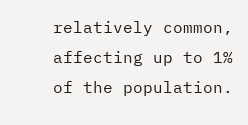relatively common, affecting up to 1% of the population.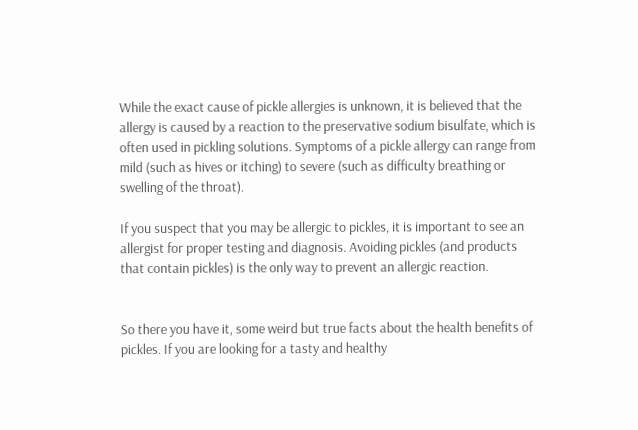While the exact cause of pickle allergies is unknown, it is believed that the allergy is caused by a reaction to the preservative sodium bisulfate, which is often used in pickling solutions. Symptoms of a pickle allergy can range from mild (such as hives or itching) to severe (such as difficulty breathing or swelling of the throat).

If you suspect that you may be allergic to pickles, it is important to see an allergist for proper testing and diagnosis. Avoiding pickles (and products that contain pickles) is the only way to prevent an allergic reaction.


So there you have it, some weird but true facts about the health benefits of pickles. If you are looking for a tasty and healthy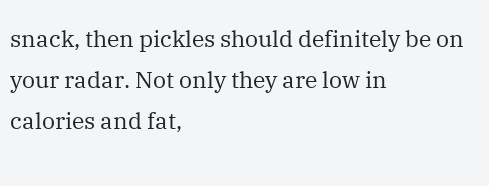snack, then pickles should definitely be on your radar. Not only they are low in calories and fat,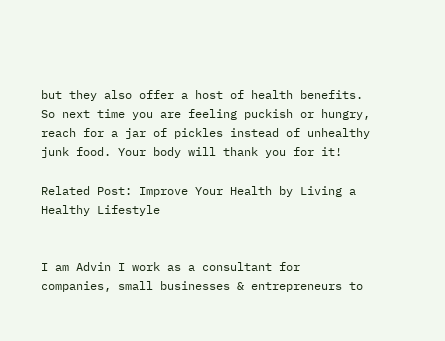but they also offer a host of health benefits. So next time you are feeling puckish or hungry, reach for a jar of pickles instead of unhealthy junk food. Your body will thank you for it!

Related Post: Improve Your Health by Living a Healthy Lifestyle


I am Advin I work as a consultant for companies, small businesses & entrepreneurs to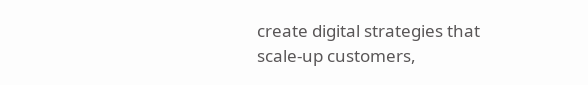create digital strategies that scale-up customers,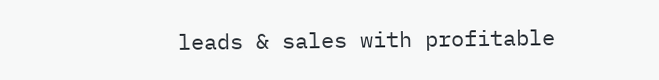leads & sales with profitable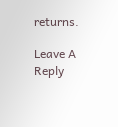returns.

Leave A Reply